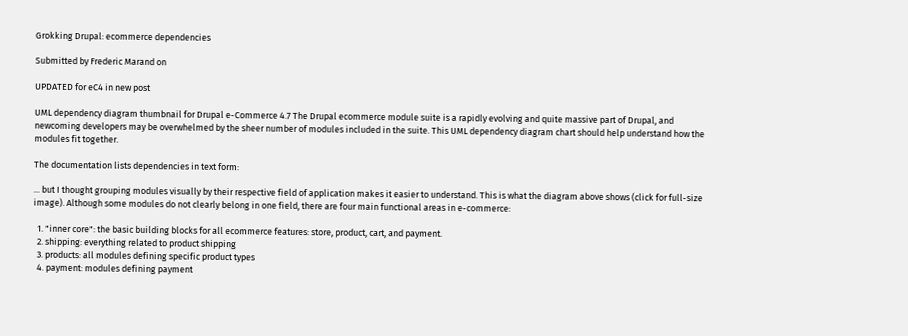Grokking Drupal: ecommerce dependencies

Submitted by Frederic Marand on

UPDATED for eC4 in new post

UML dependency diagram thumbnail for Drupal e-Commerce 4.7 The Drupal ecommerce module suite is a rapidly evolving and quite massive part of Drupal, and newcoming developers may be overwhelmed by the sheer number of modules included in the suite. This UML dependency diagram chart should help understand how the modules fit together.

The documentation lists dependencies in text form:

... but I thought grouping modules visually by their respective field of application makes it easier to understand. This is what the diagram above shows (click for full-size image). Although some modules do not clearly belong in one field, there are four main functional areas in e-commerce:

  1. "inner core": the basic building blocks for all ecommerce features: store, product, cart, and payment.
  2. shipping: everything related to product shipping
  3. products: all modules defining specific product types
  4. payment: modules defining payment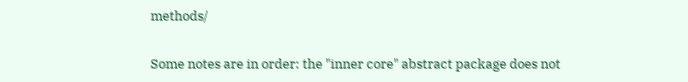methods/

Some notes are in order: the "inner core" abstract package does not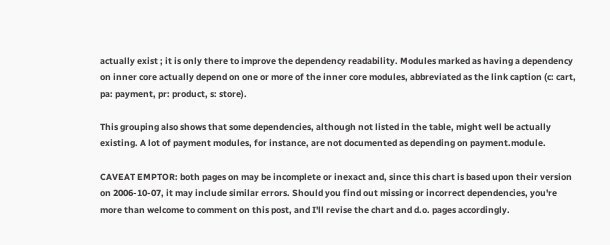actually exist ; it is only there to improve the dependency readability. Modules marked as having a dependency on inner core actually depend on one or more of the inner core modules, abbreviated as the link caption (c: cart, pa: payment, pr: product, s: store).

This grouping also shows that some dependencies, although not listed in the table, might well be actually existing. A lot of payment modules, for instance, are not documented as depending on payment.module.

CAVEAT EMPTOR: both pages on may be incomplete or inexact and, since this chart is based upon their version on 2006-10-07, it may include similar errors. Should you find out missing or incorrect dependencies, you're more than welcome to comment on this post, and I'll revise the chart and d.o. pages accordingly.